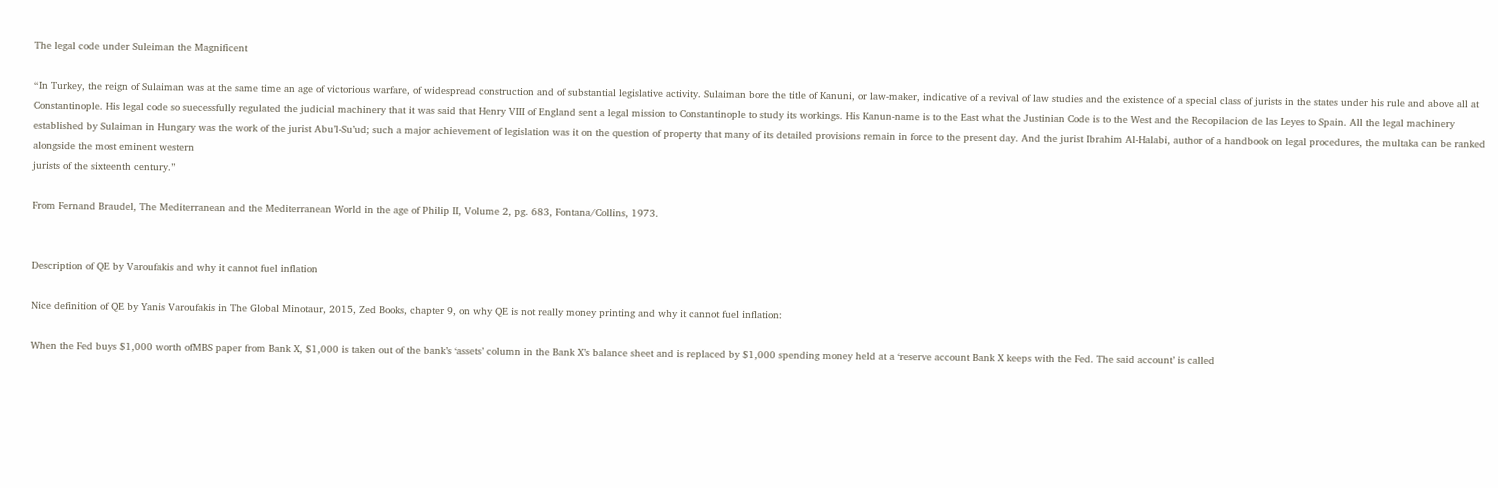The legal code under Suleiman the Magnificent

“In Turkey, the reign of Sulaiman was at the same time an age of victorious warfare, of widespread construction and of substantial legislative activity. Sulaiman bore the title of Kanuni, or law-maker, indicative of a revival of law studies and the existence of a special class of jurists in the states under his rule and above all at Constantinople. His legal code so suecessfully regulated the judicial machinery that it was said that Henry VIII of England sent a legal mission to Constantinople to study its workings. His Kanun-name is to the East what the Justinian Code is to the West and the Recopilacion de las Leyes to Spain. All the legal machinery established by Sulaiman in Hungary was the work of the jurist Abu’l-Su’ud; such a major achievement of legislation was it on the question of property that many of its detailed provisions remain in force to the present day. And the jurist Ibrahim Al-Halabi, author of a handbook on legal procedures, the multaka can be ranked alongside the most eminent western
jurists of the sixteenth century.”

From Fernand Braudel, The Mediterranean and the Mediterranean World in the age of Philip II, Volume 2, pg. 683, Fontana/Collins, 1973.


Description of QE by Varoufakis and why it cannot fuel inflation

Nice definition of QE by Yanis Varoufakis in The Global Minotaur, 2015, Zed Books, chapter 9, on why QE is not really money printing and why it cannot fuel inflation:

When the Fed buys $1,000 worth ofMBS paper from Bank X, $1,000 is taken out of the bank’s ‘assets’ column in the Bank X’s balance sheet and is replaced by $1,000 spending money held at a ‘reserve account Bank X keeps with the Fed. The said account’ is called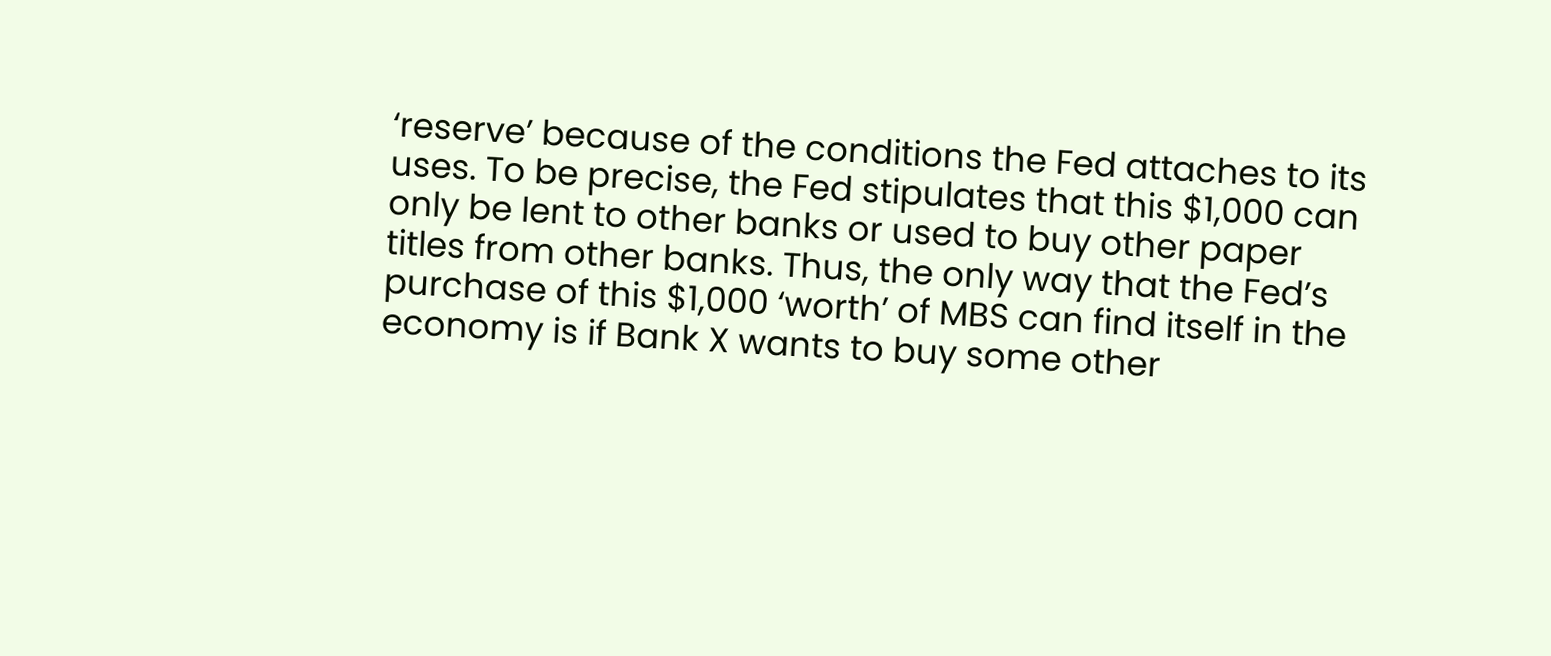‘reserve’ because of the conditions the Fed attaches to its uses. To be precise, the Fed stipulates that this $1,000 can only be lent to other banks or used to buy other paper titles from other banks. Thus, the only way that the Fed’s purchase of this $1,000 ‘worth’ of MBS can find itself in the economy is if Bank X wants to buy some other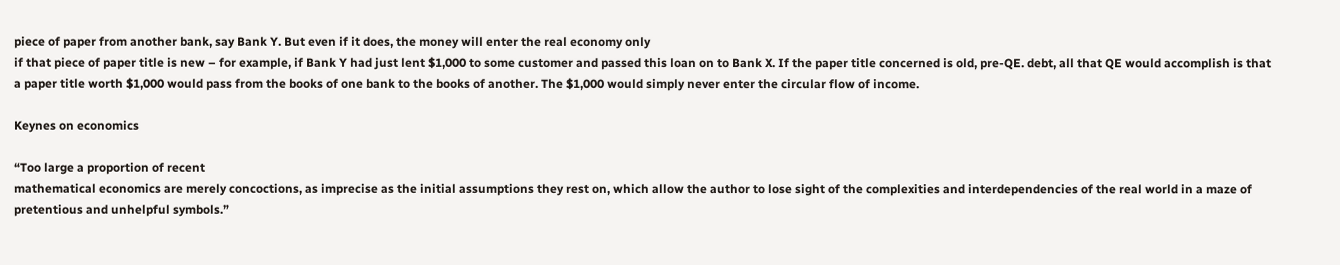piece of paper from another bank, say Bank Y. But even if it does, the money will enter the real economy only
if that piece of paper title is new – for example, if Bank Y had just lent $1,000 to some customer and passed this loan on to Bank X. If the paper title concerned is old, pre-QE. debt, all that QE would accomplish is that a paper title worth $1,000 would pass from the books of one bank to the books of another. The $1,000 would simply never enter the circular flow of income.

Keynes on economics

“Too large a proportion of recent
mathematical economics are merely concoctions, as imprecise as the initial assumptions they rest on, which allow the author to lose sight of the complexities and interdependencies of the real world in a maze of pretentious and unhelpful symbols.”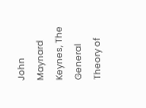John Maynard Keynes, The General Theory of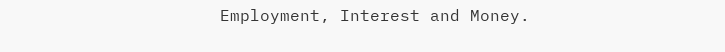Employment, Interest and Money.